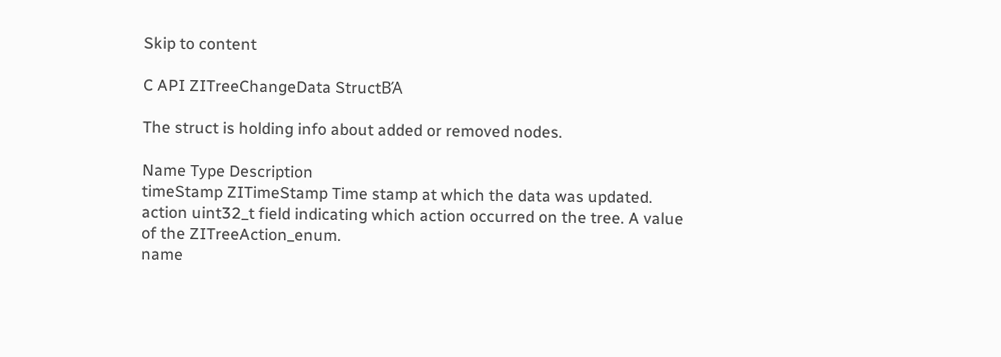Skip to content

C API ZITreeChangeData StructΒΆ

The struct is holding info about added or removed nodes.

Name Type Description
timeStamp ZITimeStamp Time stamp at which the data was updated.
action uint32_t field indicating which action occurred on the tree. A value of the ZITreeAction_enum.
name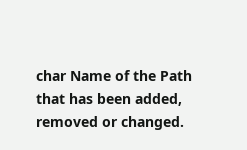char Name of the Path that has been added, removed or changed.